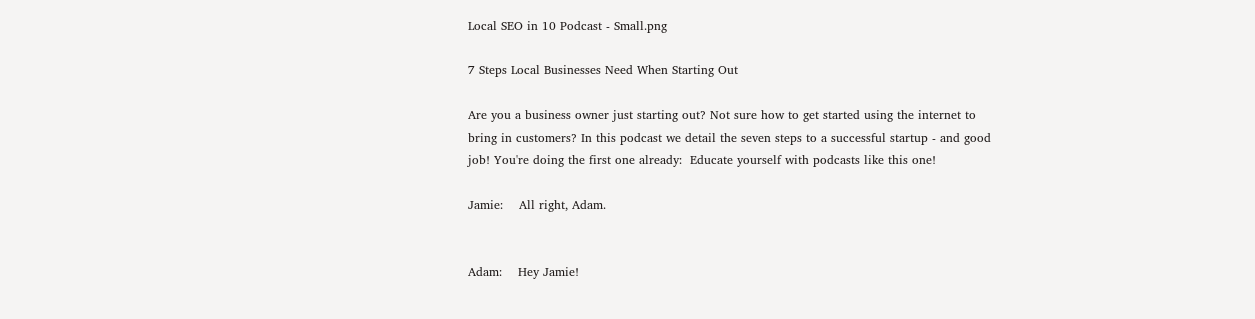Local SEO in 10 Podcast - Small.png

7 Steps Local Businesses Need When Starting Out

Are you a business owner just starting out? Not sure how to get started using the internet to bring in customers? In this podcast we detail the seven steps to a successful startup - and good job! You're doing the first one already:  Educate yourself with podcasts like this one!

Jamie:    All right, Adam.


Adam:    Hey Jamie!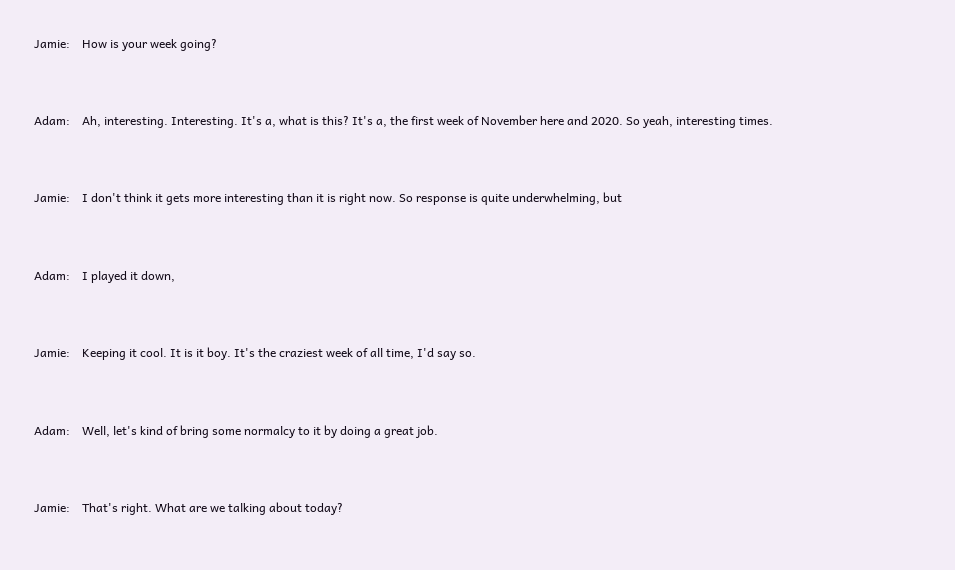Jamie:    How is your week going?


Adam:    Ah, interesting. Interesting. It's a, what is this? It's a, the first week of November here and 2020. So yeah, interesting times.


Jamie:    I don't think it gets more interesting than it is right now. So response is quite underwhelming, but


Adam:    I played it down,


Jamie:    Keeping it cool. It is it boy. It's the craziest week of all time, I'd say so.


Adam:    Well, let's kind of bring some normalcy to it by doing a great job.


Jamie:    That's right. What are we talking about today?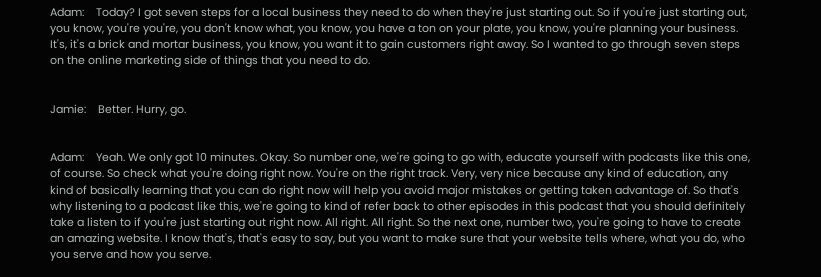Adam:    Today? I got seven steps for a local business they need to do when they're just starting out. So if you're just starting out, you know, you're you're, you don't know what, you know, you have a ton on your plate, you know, you're planning your business. It's, it's a brick and mortar business, you know, you want it to gain customers right away. So I wanted to go through seven steps on the online marketing side of things that you need to do.


Jamie:    Better. Hurry, go.


Adam:    Yeah. We only got 10 minutes. Okay. So number one, we're going to go with, educate yourself with podcasts like this one, of course. So check what you're doing right now. You're on the right track. Very, very nice because any kind of education, any kind of basically learning that you can do right now will help you avoid major mistakes or getting taken advantage of. So that's why listening to a podcast like this, we're going to kind of refer back to other episodes in this podcast that you should definitely take a listen to if you're just starting out right now. All right. All right. So the next one, number two, you're going to have to create an amazing website. I know that's, that's easy to say, but you want to make sure that your website tells where, what you do, who you serve and how you serve.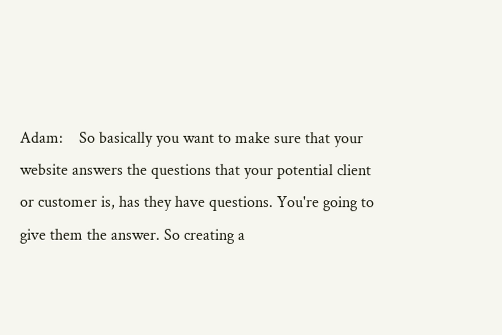Adam:    So basically you want to make sure that your website answers the questions that your potential client or customer is, has they have questions. You're going to give them the answer. So creating a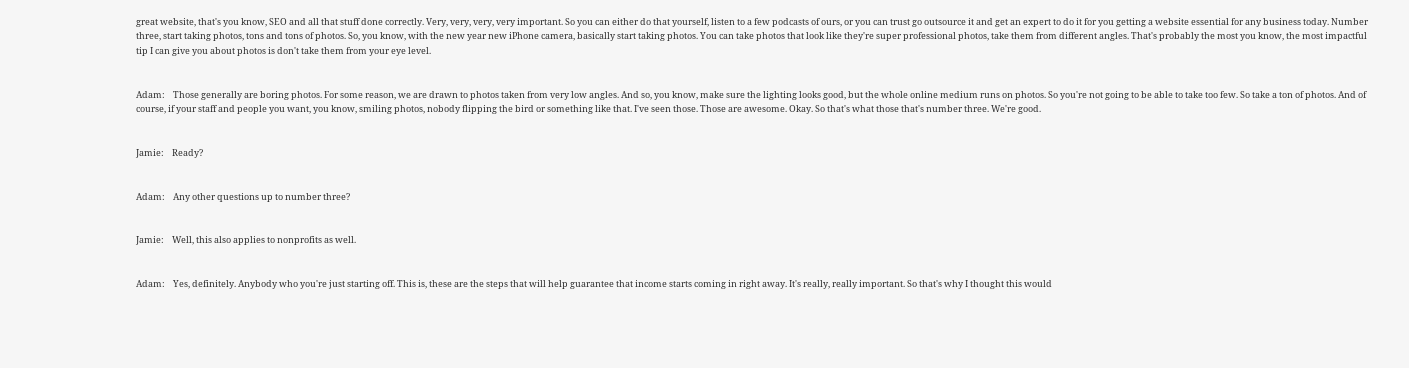great website, that's you know, SEO and all that stuff done correctly. Very, very, very, very important. So you can either do that yourself, listen to a few podcasts of ours, or you can trust go outsource it and get an expert to do it for you getting a website essential for any business today. Number three, start taking photos, tons and tons of photos. So, you know, with the new year new iPhone camera, basically start taking photos. You can take photos that look like they're super professional photos, take them from different angles. That's probably the most you know, the most impactful tip I can give you about photos is don't take them from your eye level.


Adam:    Those generally are boring photos. For some reason, we are drawn to photos taken from very low angles. And so, you know, make sure the lighting looks good, but the whole online medium runs on photos. So you're not going to be able to take too few. So take a ton of photos. And of course, if your staff and people you want, you know, smiling photos, nobody flipping the bird or something like that. I've seen those. Those are awesome. Okay. So that's what those that's number three. We're good.


Jamie:    Ready?


Adam:    Any other questions up to number three?


Jamie:    Well, this also applies to nonprofits as well.


Adam:    Yes, definitely. Anybody who you're just starting off. This is, these are the steps that will help guarantee that income starts coming in right away. It's really, really important. So that's why I thought this would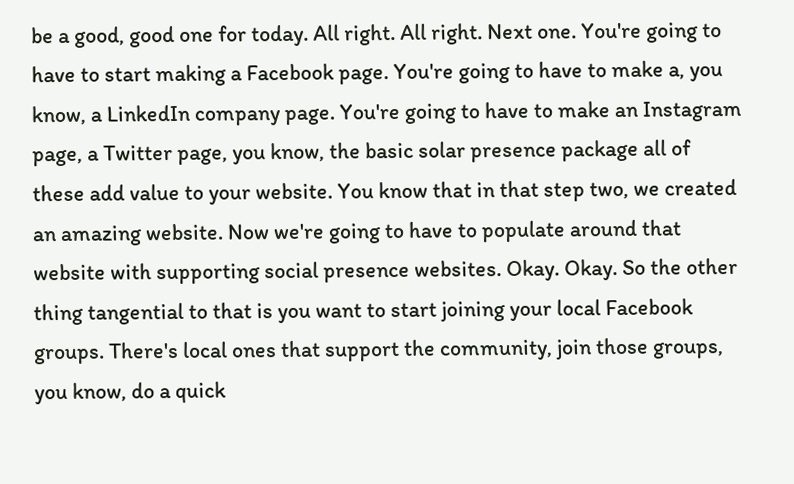be a good, good one for today. All right. All right. Next one. You're going to have to start making a Facebook page. You're going to have to make a, you know, a LinkedIn company page. You're going to have to make an Instagram page, a Twitter page, you know, the basic solar presence package all of these add value to your website. You know that in that step two, we created an amazing website. Now we're going to have to populate around that website with supporting social presence websites. Okay. Okay. So the other thing tangential to that is you want to start joining your local Facebook groups. There's local ones that support the community, join those groups, you know, do a quick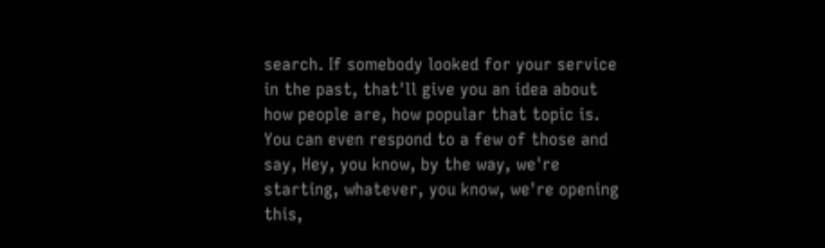search. If somebody looked for your service in the past, that'll give you an idea about how people are, how popular that topic is. You can even respond to a few of those and say, Hey, you know, by the way, we're starting, whatever, you know, we're opening this,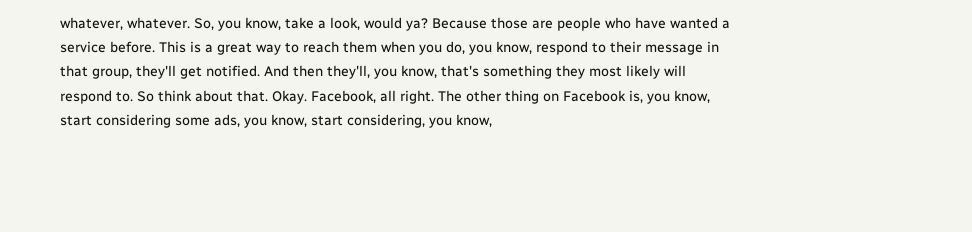whatever, whatever. So, you know, take a look, would ya? Because those are people who have wanted a service before. This is a great way to reach them when you do, you know, respond to their message in that group, they'll get notified. And then they'll, you know, that's something they most likely will respond to. So think about that. Okay. Facebook, all right. The other thing on Facebook is, you know, start considering some ads, you know, start considering, you know,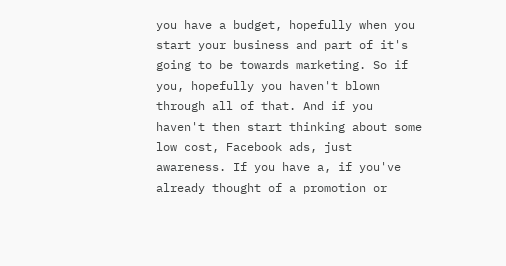you have a budget, hopefully when you start your business and part of it's going to be towards marketing. So if you, hopefully you haven't blown through all of that. And if you haven't then start thinking about some low cost, Facebook ads, just awareness. If you have a, if you've already thought of a promotion or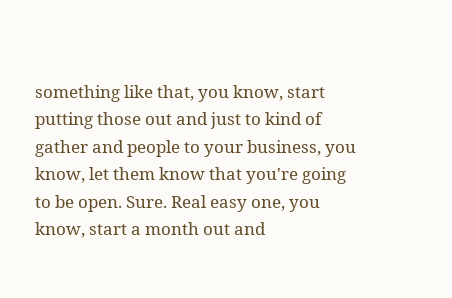something like that, you know, start putting those out and just to kind of gather and people to your business, you know, let them know that you're going to be open. Sure. Real easy one, you know, start a month out and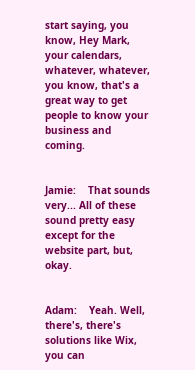start saying, you know, Hey Mark, your calendars, whatever, whatever, you know, that's a great way to get people to know your business and coming.


Jamie:    That sounds very... All of these sound pretty easy except for the website part, but, okay.


Adam:    Yeah. Well, there's, there's solutions like Wix, you can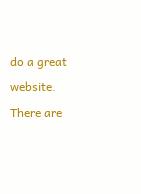do a great website. There are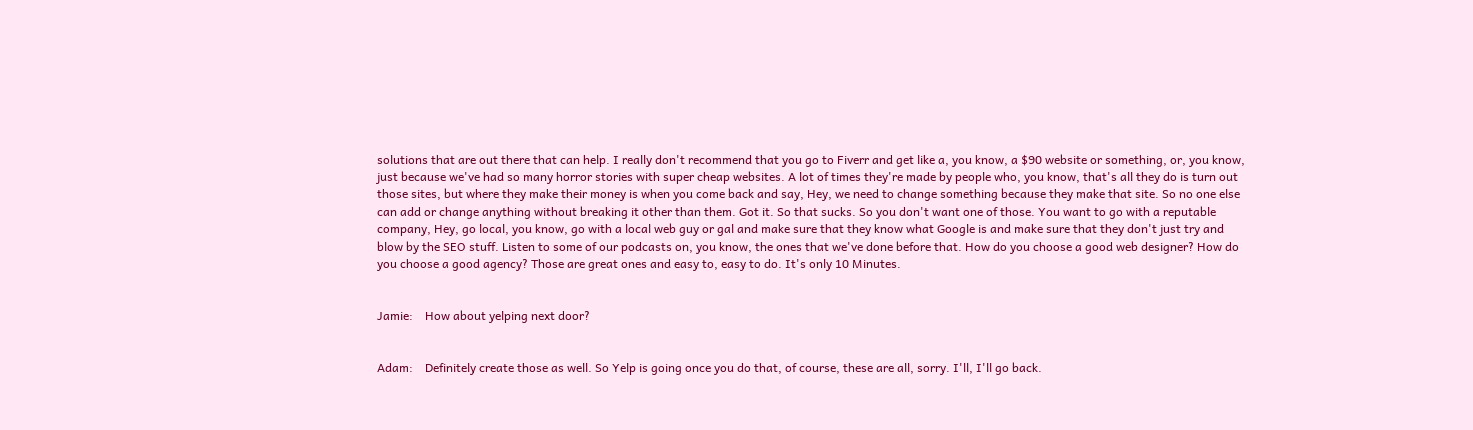solutions that are out there that can help. I really don't recommend that you go to Fiverr and get like a, you know, a $90 website or something, or, you know, just because we've had so many horror stories with super cheap websites. A lot of times they're made by people who, you know, that's all they do is turn out those sites, but where they make their money is when you come back and say, Hey, we need to change something because they make that site. So no one else can add or change anything without breaking it other than them. Got it. So that sucks. So you don't want one of those. You want to go with a reputable company, Hey, go local, you know, go with a local web guy or gal and make sure that they know what Google is and make sure that they don't just try and blow by the SEO stuff. Listen to some of our podcasts on, you know, the ones that we've done before that. How do you choose a good web designer? How do you choose a good agency? Those are great ones and easy to, easy to do. It's only 10 Minutes.


Jamie:    How about yelping next door?


Adam:    Definitely create those as well. So Yelp is going once you do that, of course, these are all, sorry. I'll, I'll go back.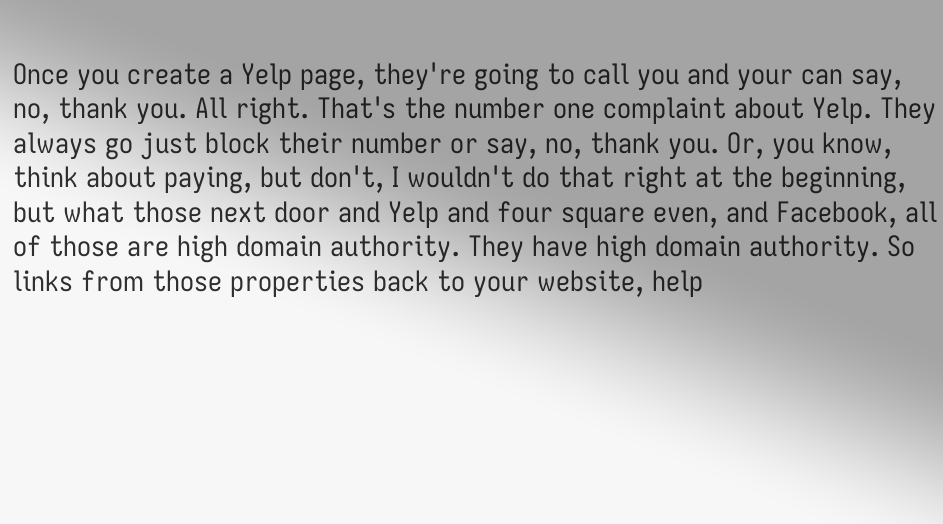Once you create a Yelp page, they're going to call you and your can say, no, thank you. All right. That's the number one complaint about Yelp. They always go just block their number or say, no, thank you. Or, you know, think about paying, but don't, I wouldn't do that right at the beginning, but what those next door and Yelp and four square even, and Facebook, all of those are high domain authority. They have high domain authority. So links from those properties back to your website, help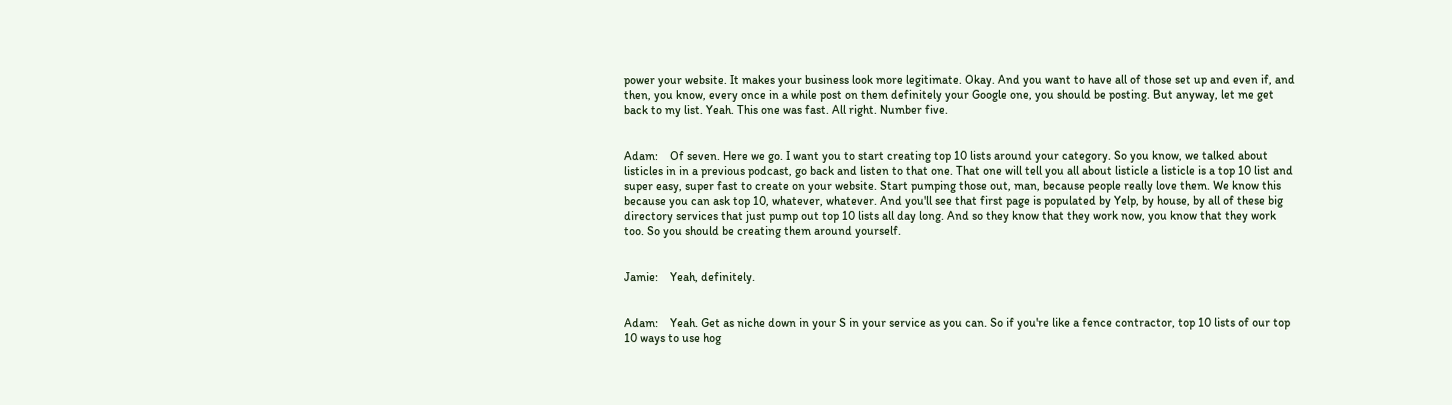power your website. It makes your business look more legitimate. Okay. And you want to have all of those set up and even if, and then, you know, every once in a while post on them definitely your Google one, you should be posting. But anyway, let me get back to my list. Yeah. This one was fast. All right. Number five.


Adam:    Of seven. Here we go. I want you to start creating top 10 lists around your category. So you know, we talked about listicles in in a previous podcast, go back and listen to that one. That one will tell you all about listicle a listicle is a top 10 list and super easy, super fast to create on your website. Start pumping those out, man, because people really love them. We know this because you can ask top 10, whatever, whatever. And you'll see that first page is populated by Yelp, by house, by all of these big directory services that just pump out top 10 lists all day long. And so they know that they work now, you know that they work too. So you should be creating them around yourself.


Jamie:    Yeah, definitely.


Adam:    Yeah. Get as niche down in your S in your service as you can. So if you're like a fence contractor, top 10 lists of our top 10 ways to use hog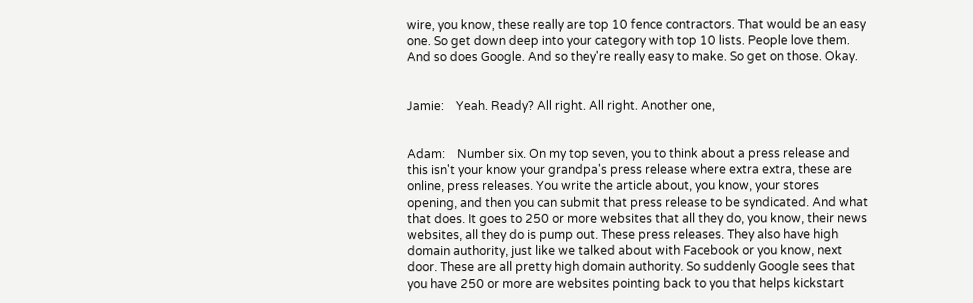wire, you know, these really are top 10 fence contractors. That would be an easy one. So get down deep into your category with top 10 lists. People love them. And so does Google. And so they're really easy to make. So get on those. Okay.


Jamie:    Yeah. Ready? All right. All right. Another one,


Adam:    Number six. On my top seven, you to think about a press release and this isn't your know your grandpa's press release where extra extra, these are online, press releases. You write the article about, you know, your stores opening, and then you can submit that press release to be syndicated. And what that does. It goes to 250 or more websites that all they do, you know, their news websites, all they do is pump out. These press releases. They also have high domain authority, just like we talked about with Facebook or you know, next door. These are all pretty high domain authority. So suddenly Google sees that you have 250 or more are websites pointing back to you that helps kickstart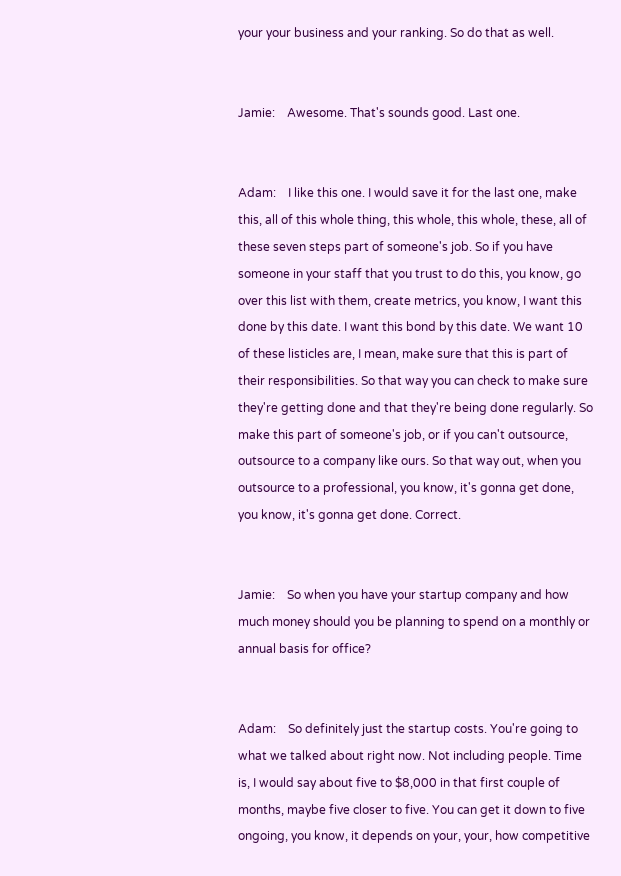your your business and your ranking. So do that as well.


Jamie:    Awesome. That's sounds good. Last one.


Adam:    I like this one. I would save it for the last one, make this, all of this whole thing, this whole, this whole, these, all of these seven steps part of someone's job. So if you have someone in your staff that you trust to do this, you know, go over this list with them, create metrics, you know, I want this done by this date. I want this bond by this date. We want 10 of these listicles are, I mean, make sure that this is part of their responsibilities. So that way you can check to make sure they're getting done and that they're being done regularly. So make this part of someone's job, or if you can't outsource, outsource to a company like ours. So that way out, when you outsource to a professional, you know, it's gonna get done, you know, it's gonna get done. Correct.


Jamie:    So when you have your startup company and how much money should you be planning to spend on a monthly or annual basis for office?


Adam:    So definitely just the startup costs. You're going to what we talked about right now. Not including people. Time is, I would say about five to $8,000 in that first couple of months, maybe five closer to five. You can get it down to five ongoing, you know, it depends on your, your, how competitive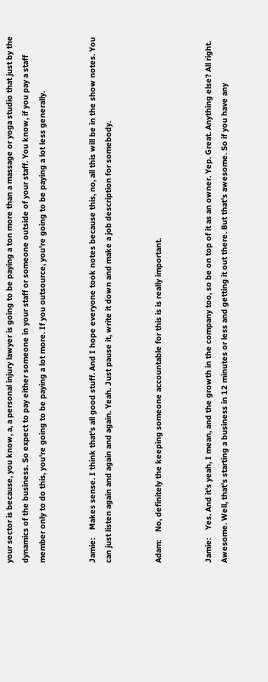your sector is because, you know, a, a personal injury lawyer is going to be paying a ton more than a massage or yoga studio that just by the dynamics of the business. So expect to pay either someone in your staff or someone outside of your staff. You know, if you pay a staff member only to do this, you're going to be paying a lot more. If you outsource, you're going to be paying a lot less generally.


Jamie:    Makes sense. I think that's all good stuff. And I hope everyone took notes because this, no, all this will be in the show notes. You can just listen again and again and again. Yeah. Just pause it, write it down and make a job description for somebody.


Adam:    No, definitely the keeping someone accountable for this is is really important.


Jamie:    Yes. And it's yeah, I mean, and the growth in the company too, so be on top of it as an owner. Yep. Great. Anything else? All right. Awesome. Well, that's starting a business in 12 minutes or less and getting it out there. But that's awesome. So if you have any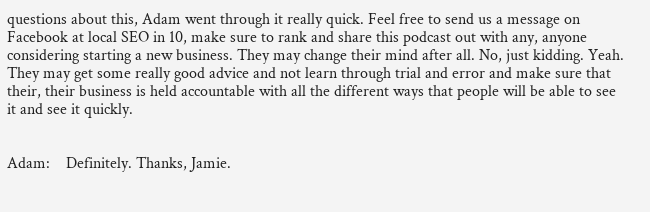questions about this, Adam went through it really quick. Feel free to send us a message on Facebook at local SEO in 10, make sure to rank and share this podcast out with any, anyone considering starting a new business. They may change their mind after all. No, just kidding. Yeah. They may get some really good advice and not learn through trial and error and make sure that their, their business is held accountable with all the different ways that people will be able to see it and see it quickly.


Adam:    Definitely. Thanks, Jamie.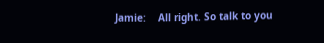Jamie:    All right. So talk to you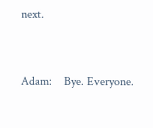next.


Adam:    Bye. Everyone.